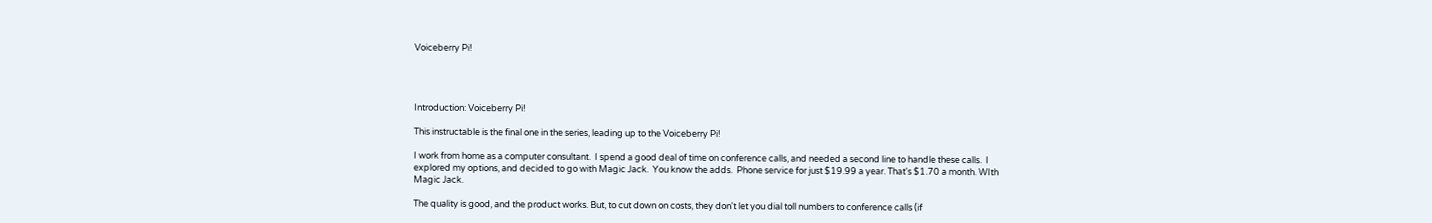Voiceberry Pi!




Introduction: Voiceberry Pi!

This instructable is the final one in the series, leading up to the Voiceberry Pi!

I work from home as a computer consultant.  I spend a good deal of time on conference calls, and needed a second line to handle these calls.  I explored my options, and decided to go with Magic Jack.  You know the adds.  Phone service for just $19.99 a year. That's $1.70 a month. WIth Magic Jack.

The quality is good, and the product works. But, to cut down on costs, they don't let you dial toll numbers to conference calls (if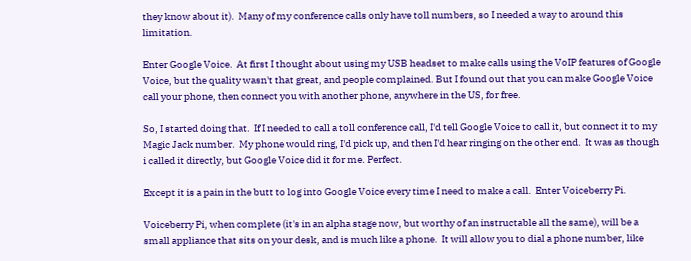they know about it).  Many of my conference calls only have toll numbers, so I needed a way to around this limitation.

Enter Google Voice.  At first I thought about using my USB headset to make calls using the VoIP features of Google Voice, but the quality wasn't that great, and people complained. But I found out that you can make Google Voice call your phone, then connect you with another phone, anywhere in the US, for free.

So, I started doing that.  If I needed to call a toll conference call, I'd tell Google Voice to call it, but connect it to my Magic Jack number.  My phone would ring, I'd pick up, and then I'd hear ringing on the other end.  It was as though i called it directly, but Google Voice did it for me. Perfect.

Except it is a pain in the butt to log into Google Voice every time I need to make a call.  Enter Voiceberry Pi.

Voiceberry Pi, when complete (it's in an alpha stage now, but worthy of an instructable all the same), will be a small appliance that sits on your desk, and is much like a phone.  It will allow you to dial a phone number, like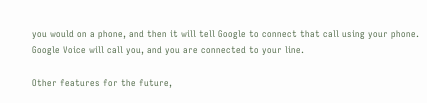you would on a phone, and then it will tell Google to connect that call using your phone.  Google Voice will call you, and you are connected to your line.

Other features for the future,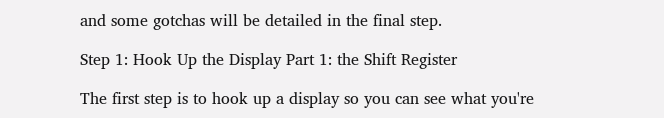and some gotchas will be detailed in the final step.

Step 1: Hook Up the Display Part 1: the Shift Register

The first step is to hook up a display so you can see what you're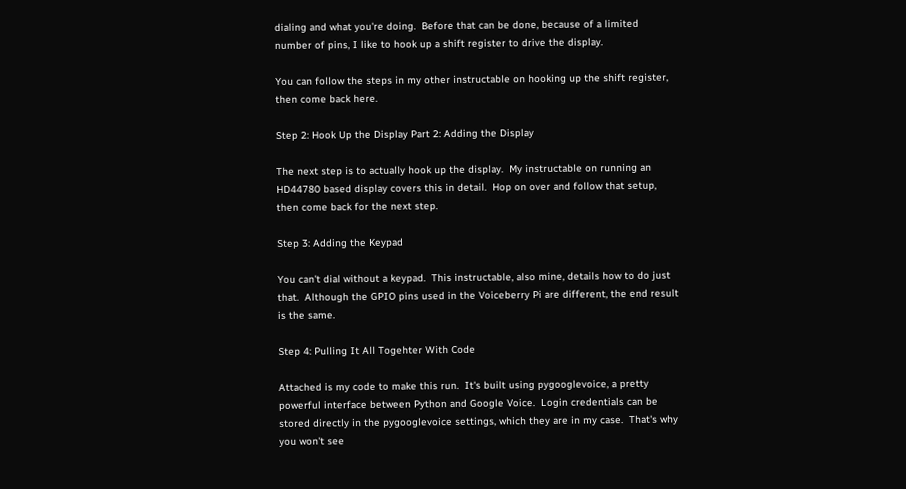dialing and what you're doing.  Before that can be done, because of a limited number of pins, I like to hook up a shift register to drive the display.

You can follow the steps in my other instructable on hooking up the shift register, then come back here.

Step 2: Hook Up the Display Part 2: Adding the Display

The next step is to actually hook up the display.  My instructable on running an HD44780 based display covers this in detail.  Hop on over and follow that setup, then come back for the next step.

Step 3: Adding the Keypad

You can't dial without a keypad.  This instructable, also mine, details how to do just that.  Although the GPIO pins used in the Voiceberry Pi are different, the end result is the same.

Step 4: Pulling It All Togehter With Code

Attached is my code to make this run.  It's built using pygooglevoice, a pretty powerful interface between Python and Google Voice.  Login credentials can be stored directly in the pygooglevoice settings, which they are in my case.  That's why you won't see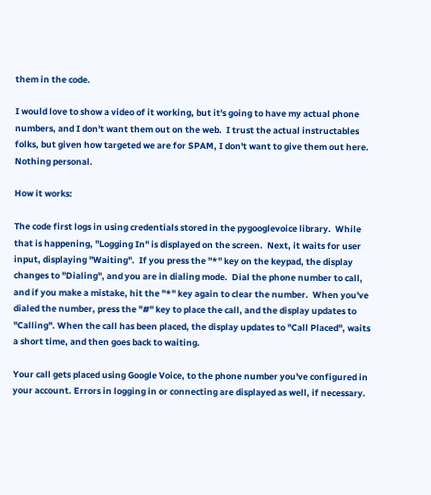them in the code.

I would love to show a video of it working, but it's going to have my actual phone numbers, and I don't want them out on the web.  I trust the actual instructables folks, but given how targeted we are for SPAM, I don't want to give them out here.  Nothing personal.

How it works:

The code first logs in using credentials stored in the pygooglevoice library.  While that is happening, "Logging In" is displayed on the screen.  Next, it waits for user input, displaying "Waiting".  If you press the "*" key on the keypad, the display changes to "Dialing", and you are in dialing mode.  Dial the phone number to call, and if you make a mistake, hit the "*" key again to clear the number.  When you've dialed the number, press the "#" key to place the call, and the display updates to "Calling". When the call has been placed, the display updates to "Call Placed", waits a short time, and then goes back to waiting.

Your call gets placed using Google Voice, to the phone number you've configured in your account. Errors in logging in or connecting are displayed as well, if necessary.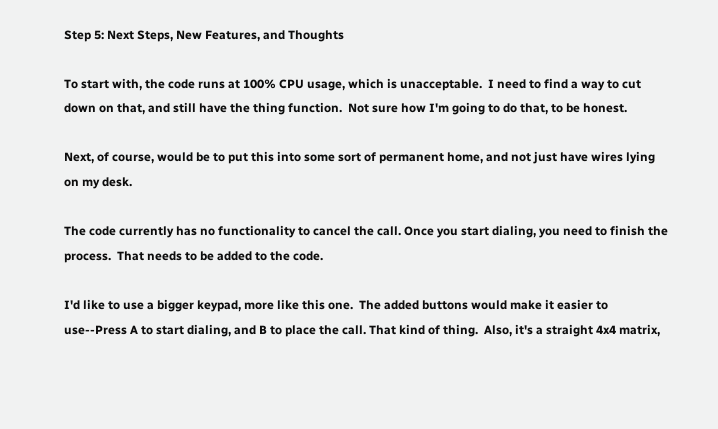Step 5: Next Steps, New Features, and Thoughts

To start with, the code runs at 100% CPU usage, which is unacceptable.  I need to find a way to cut down on that, and still have the thing function.  Not sure how I'm going to do that, to be honest.

Next, of course, would be to put this into some sort of permanent home, and not just have wires lying on my desk.

The code currently has no functionality to cancel the call. Once you start dialing, you need to finish the process.  That needs to be added to the code.

I'd like to use a bigger keypad, more like this one.  The added buttons would make it easier to use--Press A to start dialing, and B to place the call. That kind of thing.  Also, it's a straight 4x4 matrix,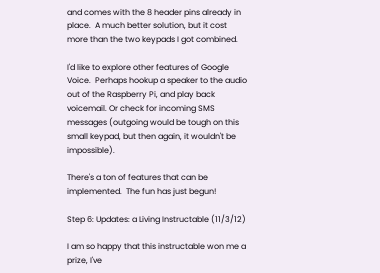and comes with the 8 header pins already in place.  A much better solution, but it cost more than the two keypads I got combined.

I'd like to explore other features of Google Voice.  Perhaps hookup a speaker to the audio out of the Raspberry Pi, and play back voicemail. Or check for incoming SMS messages (outgoing would be tough on this small keypad, but then again, it wouldn't be impossible).

There's a ton of features that can be implemented.  The fun has just begun!

Step 6: Updates: a Living Instructable (11/3/12)

I am so happy that this instructable won me a prize, I've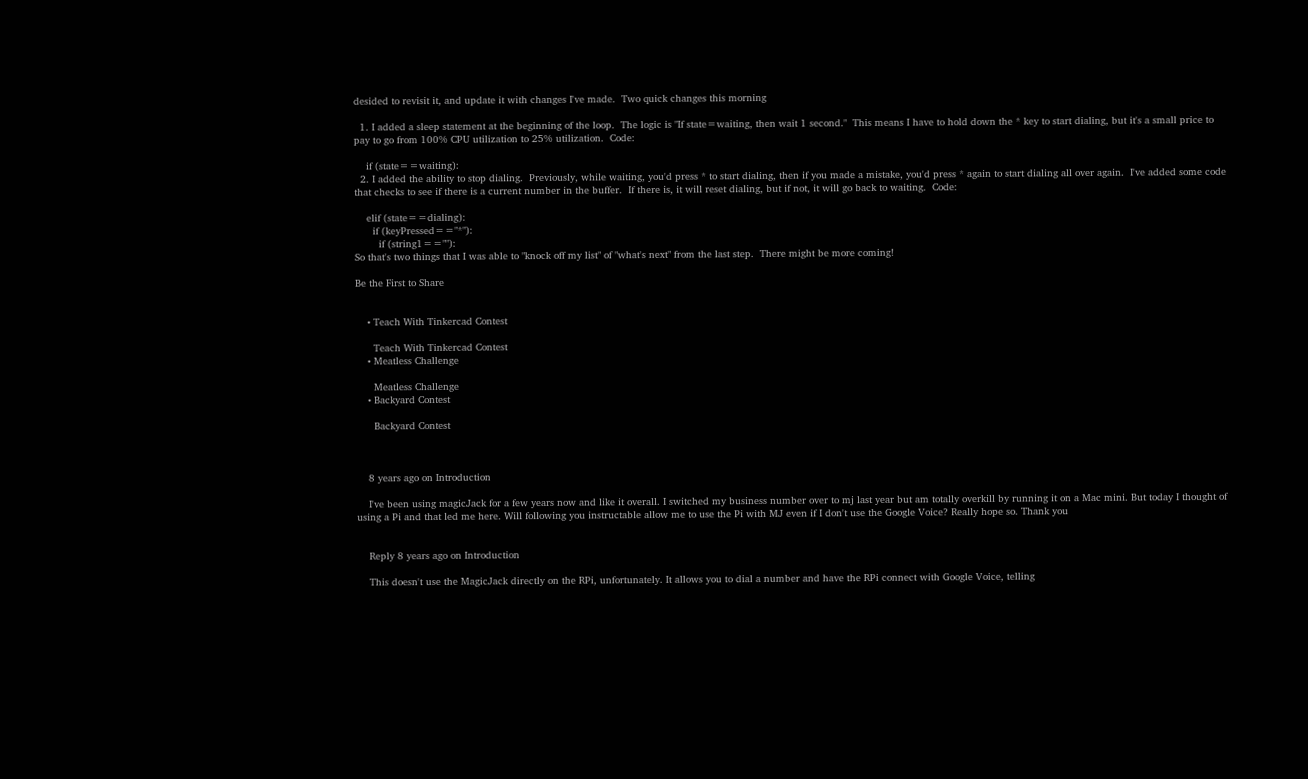desided to revisit it, and update it with changes I've made.  Two quick changes this morning

  1. I added a sleep statement at the beginning of the loop.  The logic is "If state=waiting, then wait 1 second."  This means I have to hold down the * key to start dialing, but it's a small price to pay to go from 100% CPU utilization to 25% utilization.  Code:

    if (state==waiting):
  2. I added the ability to stop dialing.  Previously, while waiting, you'd press * to start dialing, then if you made a mistake, you'd press * again to start dialing all over again.  I've added some code that checks to see if there is a current number in the buffer.  If there is, it will reset dialing, but if not, it will go back to waiting.  Code:

    elif (state==dialing):
      if (keyPressed=="*"):
        if (string1==""):
So that's two things that I was able to "knock off my list" of "what's next" from the last step.  There might be more coming!

Be the First to Share


    • Teach With Tinkercad Contest

      Teach With Tinkercad Contest
    • Meatless Challenge

      Meatless Challenge
    • Backyard Contest

      Backyard Contest



    8 years ago on Introduction

    I've been using magicJack for a few years now and like it overall. I switched my business number over to mj last year but am totally overkill by running it on a Mac mini. But today I thought of using a Pi and that led me here. Will following you instructable allow me to use the Pi with MJ even if I don't use the Google Voice? Really hope so. Thank you


    Reply 8 years ago on Introduction

    This doesn't use the MagicJack directly on the RPi, unfortunately. It allows you to dial a number and have the RPi connect with Google Voice, telling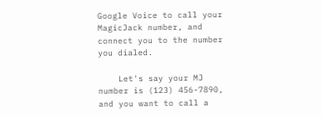Google Voice to call your MagicJack number, and connect you to the number you dialed.

    Let's say your MJ number is (123) 456-7890, and you want to call a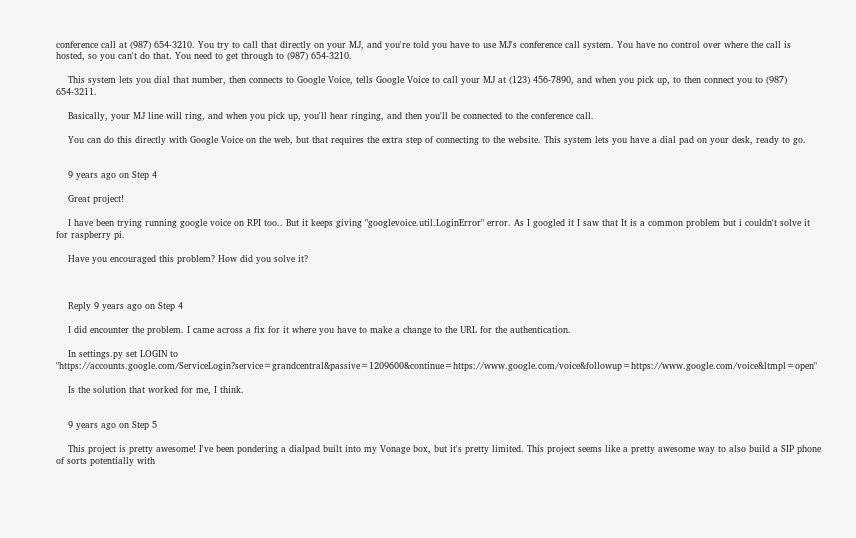conference call at (987) 654-3210. You try to call that directly on your MJ, and you're told you have to use MJ's conference call system. You have no control over where the call is hosted, so you can't do that. You need to get through to (987) 654-3210.

    This system lets you dial that number, then connects to Google Voice, tells Google Voice to call your MJ at (123) 456-7890, and when you pick up, to then connect you to (987) 654-3211.

    Basically, your MJ line will ring, and when you pick up, you'll hear ringing, and then you'll be connected to the conference call.

    You can do this directly with Google Voice on the web, but that requires the extra step of connecting to the website. This system lets you have a dial pad on your desk, ready to go.


    9 years ago on Step 4

    Great project!

    I have been trying running google voice on RPI too.. But it keeps giving "googlevoice.util.LoginError" error. As I googled it I saw that It is a common problem but i couldn't solve it for raspberry pi.

    Have you encouraged this problem? How did you solve it?



    Reply 9 years ago on Step 4

    I did encounter the problem. I came across a fix for it where you have to make a change to the URL for the authentication.

    In settings.py set LOGIN to "https://accounts.google.com/ServiceLogin?service=grandcentral&passive=1209600&continue=https://www.google.com/voice&followup=https://www.google.com/voice&ltmpl=open"

    Is the solution that worked for me, I think.


    9 years ago on Step 5

    This project is pretty awesome! I've been pondering a dialpad built into my Vonage box, but it's pretty limited. This project seems like a pretty awesome way to also build a SIP phone of sorts potentially with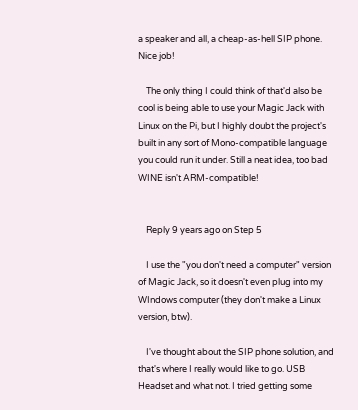a speaker and all, a cheap-as-hell SIP phone. Nice job!

    The only thing I could think of that'd also be cool is being able to use your Magic Jack with Linux on the Pi, but I highly doubt the project's built in any sort of Mono-compatible language you could run it under. Still a neat idea, too bad WINE isn't ARM-compatible!


    Reply 9 years ago on Step 5

    I use the "you don't need a computer" version of Magic Jack, so it doesn't even plug into my WIndows computer (they don't make a Linux version, btw).

    I've thought about the SIP phone solution, and that's where I really would like to go. USB Headset and what not. I tried getting some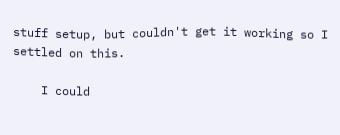stuff setup, but couldn't get it working so I settled on this.

    I could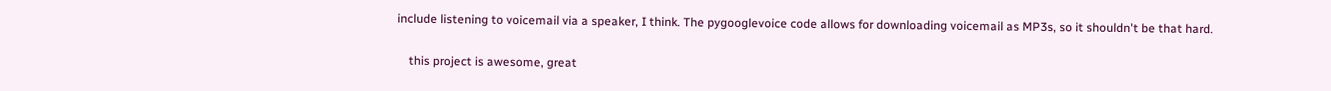include listening to voicemail via a speaker, I think. The pygooglevoice code allows for downloading voicemail as MP3s, so it shouldn't be that hard.

    this project is awesome, great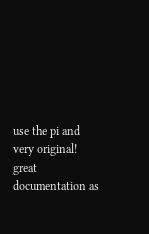use the pi and very original! great documentation as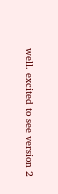well. excited to see version 2